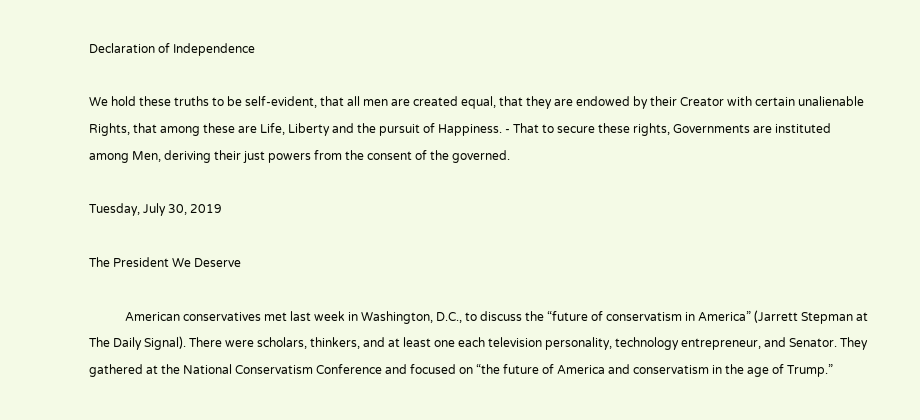Declaration of Independence

We hold these truths to be self-evident, that all men are created equal, that they are endowed by their Creator with certain unalienable Rights, that among these are Life, Liberty and the pursuit of Happiness. - That to secure these rights, Governments are instituted among Men, deriving their just powers from the consent of the governed.

Tuesday, July 30, 2019

The President We Deserve

            American conservatives met last week in Washington, D.C., to discuss the “future of conservatism in America” (Jarrett Stepman at The Daily Signal). There were scholars, thinkers, and at least one each television personality, technology entrepreneur, and Senator. They gathered at the National Conservatism Conference and focused on “the future of America and conservatism in the age of Trump.”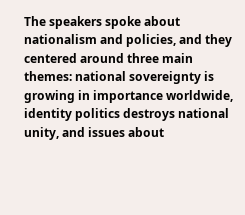The speakers spoke about nationalism and policies, and they centered around three main themes: national sovereignty is growing in importance worldwide, identity politics destroys national unity, and issues about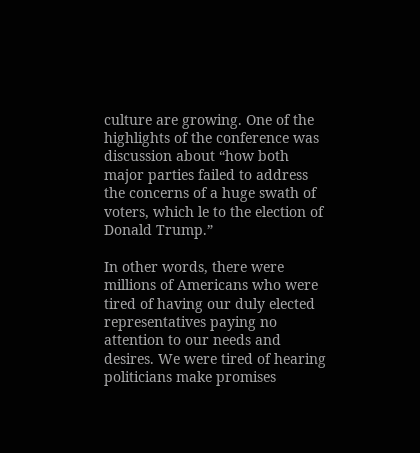culture are growing. One of the highlights of the conference was discussion about “how both major parties failed to address the concerns of a huge swath of voters, which le to the election of Donald Trump.”

In other words, there were millions of Americans who were tired of having our duly elected representatives paying no attention to our needs and desires. We were tired of hearing politicians make promises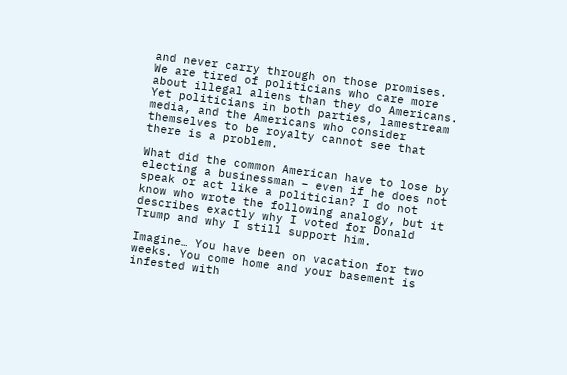and never carry through on those promises. We are tired of politicians who care more about illegal aliens than they do Americans. Yet politicians in both parties, lamestream media, and the Americans who consider themselves to be royalty cannot see that there is a problem.

What did the common American have to lose by electing a businessman – even if he does not speak or act like a politician? I do not know who wrote the following analogy, but it describes exactly why I voted for Donald Trump and why I still support him.

Imagine… You have been on vacation for two weeks. You come home and your basement is infested with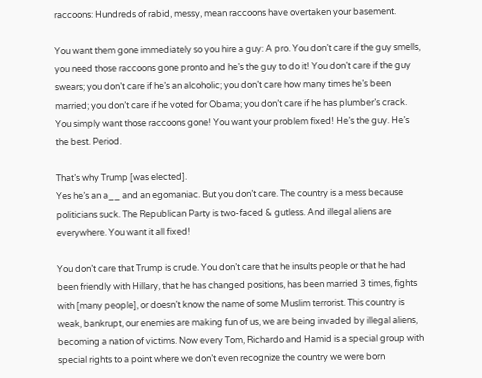raccoons: Hundreds of rabid, messy, mean raccoons have overtaken your basement.

You want them gone immediately so you hire a guy: A pro. You don’t care if the guy smells, you need those raccoons gone pronto and he’s the guy to do it! You don’t care if the guy swears; you don’t care if he’s an alcoholic; you don’t care how many times he’s been married; you don’t care if he voted for Obama; you don’t care if he has plumber’s crack. You simply want those raccoons gone! You want your problem fixed! He’s the guy. He’s the best. Period.

That’s why Trump [was elected].
Yes he’s an a__ and an egomaniac. But you don’t care. The country is a mess because politicians suck. The Republican Party is two-faced & gutless. And illegal aliens are everywhere. You want it all fixed!

You don’t care that Trump is crude. You don’t care that he insults people or that he had been friendly with Hillary, that he has changed positions, has been married 3 times, fights with [many people], or doesn’t know the name of some Muslim terrorist. This country is weak, bankrupt, our enemies are making fun of us, we are being invaded by illegal aliens, becoming a nation of victims. Now every Tom, Richardo and Hamid is a special group with special rights to a point where we don’t even recognize the country we were born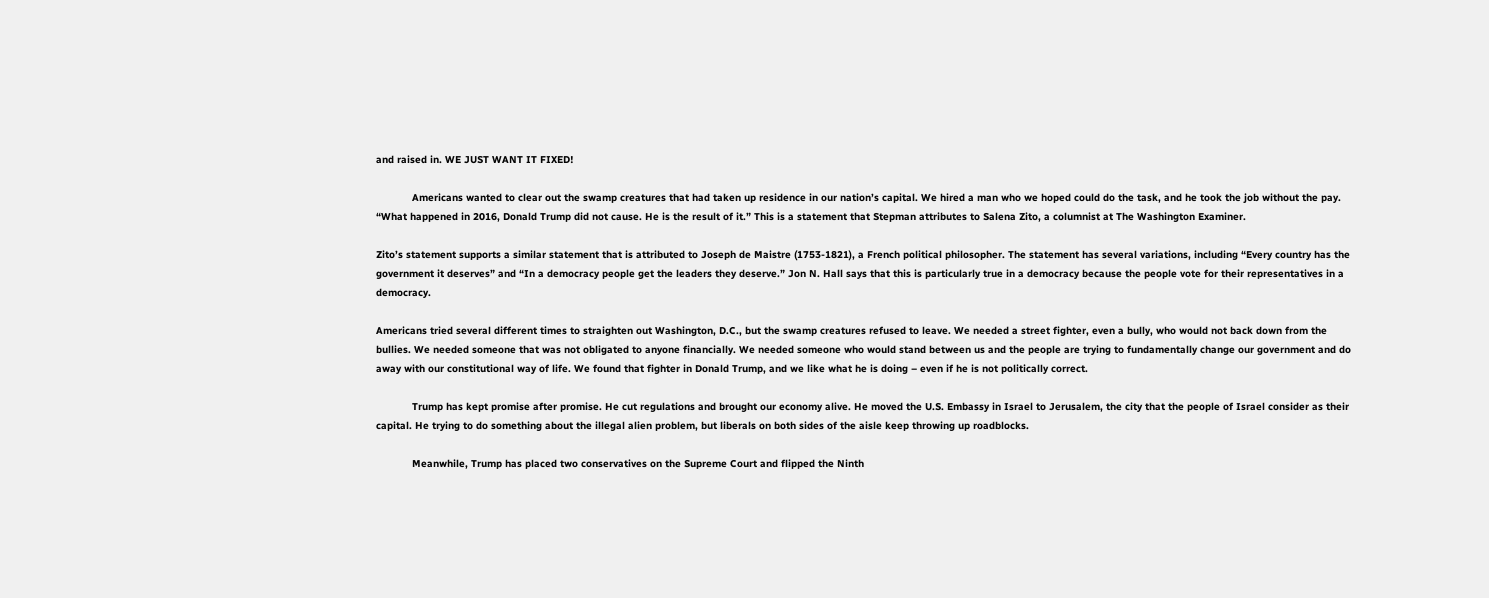and raised in. WE JUST WANT IT FIXED!

            Americans wanted to clear out the swamp creatures that had taken up residence in our nation’s capital. We hired a man who we hoped could do the task, and he took the job without the pay. “What happened in 2016, Donald Trump did not cause. He is the result of it.” This is a statement that Stepman attributes to Salena Zito, a columnist at The Washington Examiner.

Zito’s statement supports a similar statement that is attributed to Joseph de Maistre (1753-1821), a French political philosopher. The statement has several variations, including “Every country has the government it deserves” and “In a democracy people get the leaders they deserve.” Jon N. Hall says that this is particularly true in a democracy because the people vote for their representatives in a democracy.

Americans tried several different times to straighten out Washington, D.C., but the swamp creatures refused to leave. We needed a street fighter, even a bully, who would not back down from the bullies. We needed someone that was not obligated to anyone financially. We needed someone who would stand between us and the people are trying to fundamentally change our government and do away with our constitutional way of life. We found that fighter in Donald Trump, and we like what he is doing – even if he is not politically correct.

            Trump has kept promise after promise. He cut regulations and brought our economy alive. He moved the U.S. Embassy in Israel to Jerusalem, the city that the people of Israel consider as their capital. He trying to do something about the illegal alien problem, but liberals on both sides of the aisle keep throwing up roadblocks.

            Meanwhile, Trump has placed two conservatives on the Supreme Court and flipped the Ninth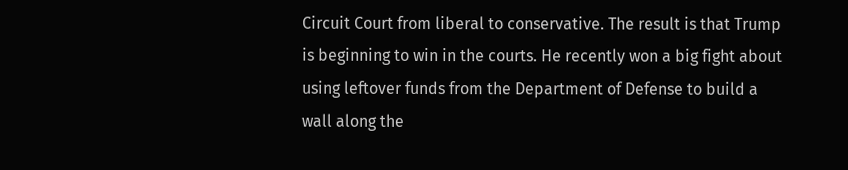Circuit Court from liberal to conservative. The result is that Trump is beginning to win in the courts. He recently won a big fight about using leftover funds from the Department of Defense to build a wall along the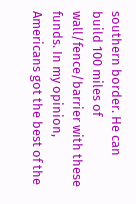southern border. He can build 100 miles of wall/fence/barrier with these funds. In my opinion, Americans got the best of the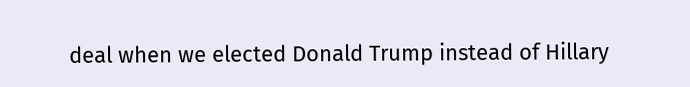deal when we elected Donald Trump instead of Hillary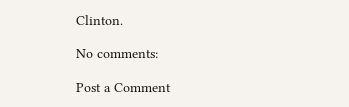Clinton.

No comments:

Post a Comment